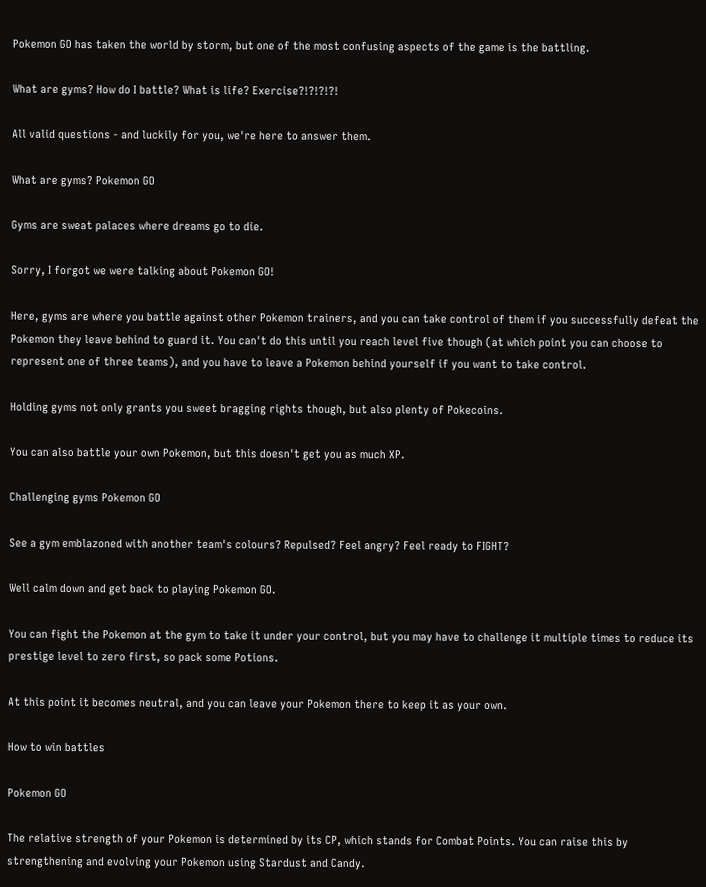Pokemon GO has taken the world by storm, but one of the most confusing aspects of the game is the battling.

What are gyms? How do I battle? What is life? Exercise?!?!?!?!

All valid questions - and luckily for you, we're here to answer them.

What are gyms? Pokemon GO

Gyms are sweat palaces where dreams go to die.

Sorry, I forgot we were talking about Pokemon GO!

Here, gyms are where you battle against other Pokemon trainers, and you can take control of them if you successfully defeat the Pokemon they leave behind to guard it. You can't do this until you reach level five though (at which point you can choose to represent one of three teams), and you have to leave a Pokemon behind yourself if you want to take control.

Holding gyms not only grants you sweet bragging rights though, but also plenty of Pokecoins.

You can also battle your own Pokemon, but this doesn't get you as much XP.

Challenging gyms Pokemon GO

See a gym emblazoned with another team's colours? Repulsed? Feel angry? Feel ready to FIGHT?

Well calm down and get back to playing Pokemon GO.

You can fight the Pokemon at the gym to take it under your control, but you may have to challenge it multiple times to reduce its prestige level to zero first, so pack some Potions.

At this point it becomes neutral, and you can leave your Pokemon there to keep it as your own.

How to win battles

Pokemon GO

The relative strength of your Pokemon is determined by its CP, which stands for Combat Points. You can raise this by strengthening and evolving your Pokemon using Stardust and Candy.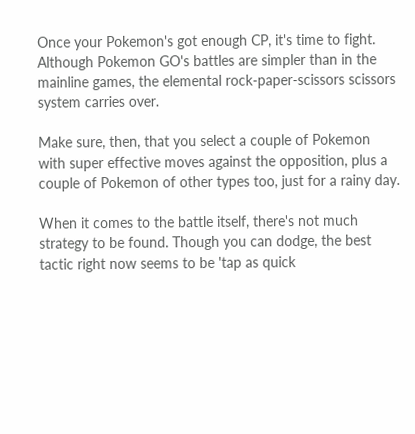Once your Pokemon's got enough CP, it's time to fight. Although Pokemon GO's battles are simpler than in the mainline games, the elemental rock-paper-scissors scissors system carries over.

Make sure, then, that you select a couple of Pokemon with super effective moves against the opposition, plus a couple of Pokemon of other types too, just for a rainy day.

When it comes to the battle itself, there's not much strategy to be found. Though you can dodge, the best tactic right now seems to be 'tap as quick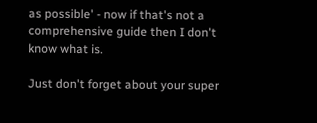as possible' - now if that's not a comprehensive guide then I don't know what is.

Just don't forget about your super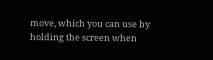move, which you can use by holding the screen when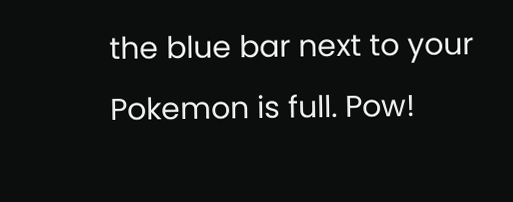the blue bar next to your Pokemon is full. Pow!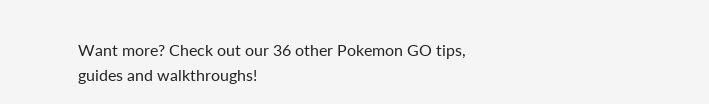Want more? Check out our 36 other Pokemon GO tips, guides and walkthroughs!